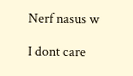Nerf nasus w

I dont care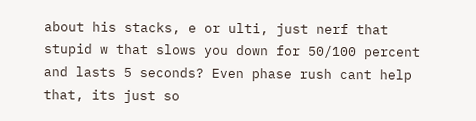about his stacks, e or ulti, just nerf that stupid w that slows you down for 50/100 percent and lasts 5 seconds? Even phase rush cant help that, its just so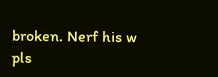broken. Nerf his w pls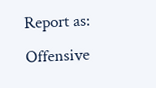Report as:
Offensive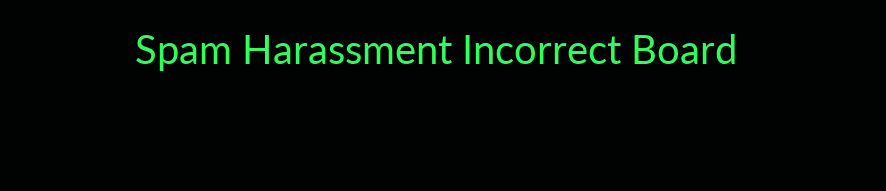Spam Harassment Incorrect Board